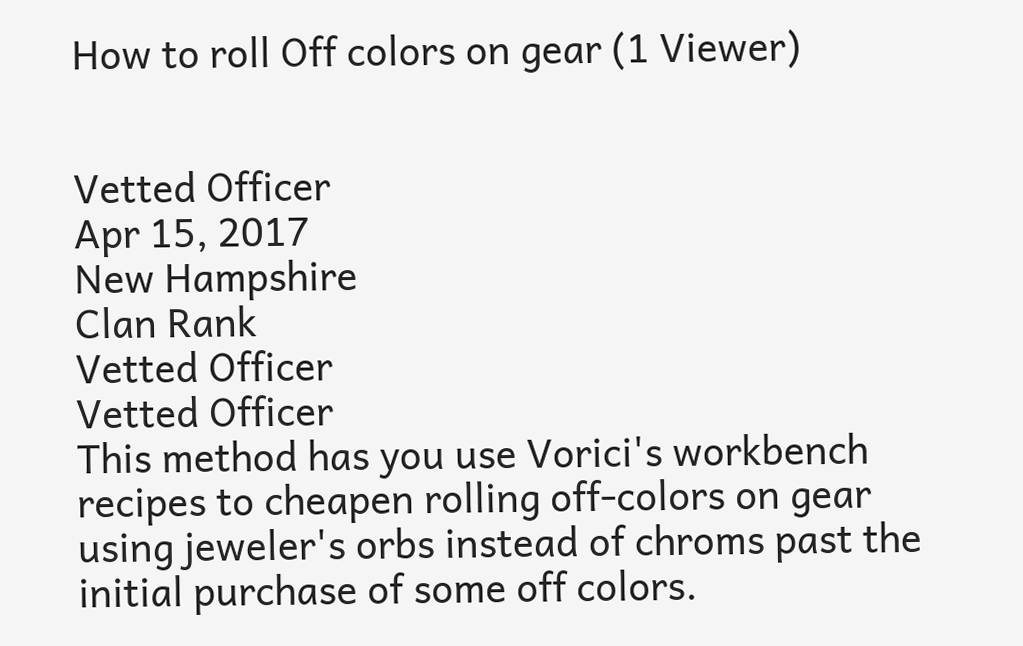How to roll Off colors on gear (1 Viewer)


Vetted Officer
Apr 15, 2017
New Hampshire
Clan Rank
Vetted Officer
Vetted Officer
This method has you use Vorici's workbench recipes to cheapen rolling off-colors on gear using jeweler's orbs instead of chroms past the initial purchase of some off colors.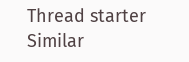Thread starter Similar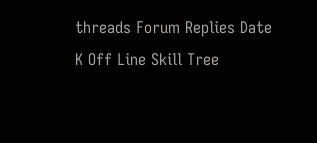threads Forum Replies Date
K Off Line Skill Tree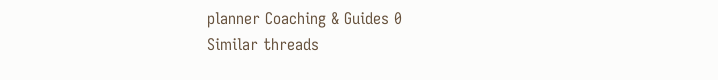planner Coaching & Guides 0
Similar threads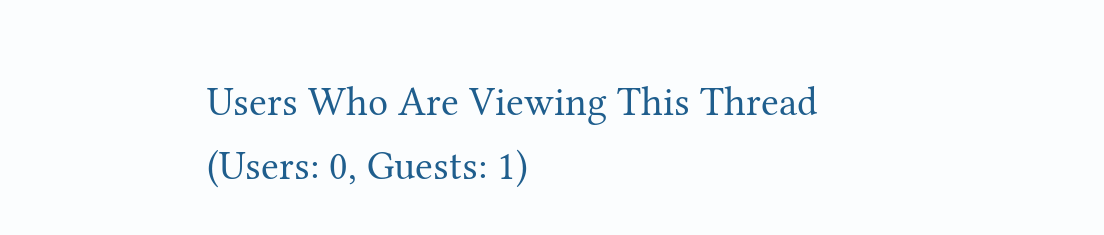Users Who Are Viewing This Thread (Users: 0, Guests: 1)